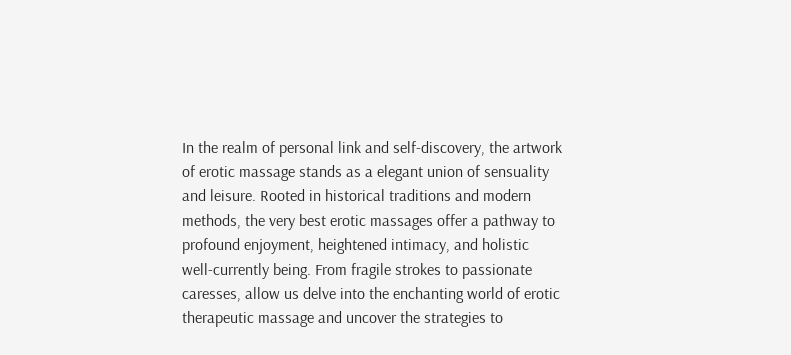In the realm of personal link and self-discovery, the artwork of erotic massage stands as a elegant union of sensuality and leisure. Rooted in historical traditions and modern methods, the very best erotic massages offer a pathway to profound enjoyment, heightened intimacy, and holistic well-currently being. From fragile strokes to passionate caresses, allow us delve into the enchanting world of erotic therapeutic massage and uncover the strategies to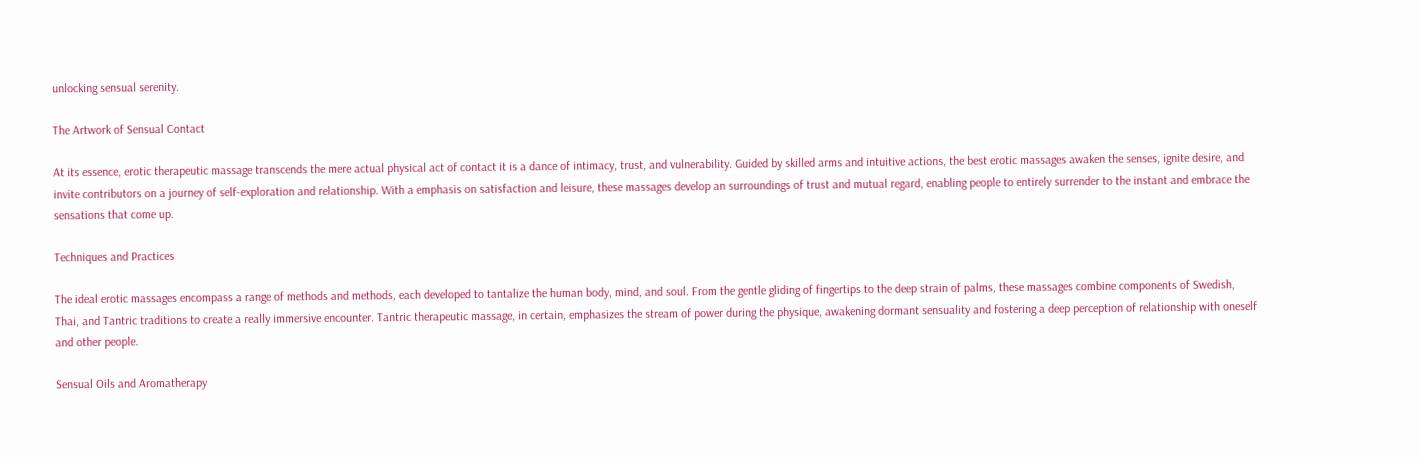unlocking sensual serenity.

The Artwork of Sensual Contact

At its essence, erotic therapeutic massage transcends the mere actual physical act of contact it is a dance of intimacy, trust, and vulnerability. Guided by skilled arms and intuitive actions, the best erotic massages awaken the senses, ignite desire, and invite contributors on a journey of self-exploration and relationship. With a emphasis on satisfaction and leisure, these massages develop an surroundings of trust and mutual regard, enabling people to entirely surrender to the instant and embrace the sensations that come up.

Techniques and Practices

The ideal erotic massages encompass a range of methods and methods, each developed to tantalize the human body, mind, and soul. From the gentle gliding of fingertips to the deep strain of palms, these massages combine components of Swedish, Thai, and Tantric traditions to create a really immersive encounter. Tantric therapeutic massage, in certain, emphasizes the stream of power during the physique, awakening dormant sensuality and fostering a deep perception of relationship with oneself and other people.

Sensual Oils and Aromatherapy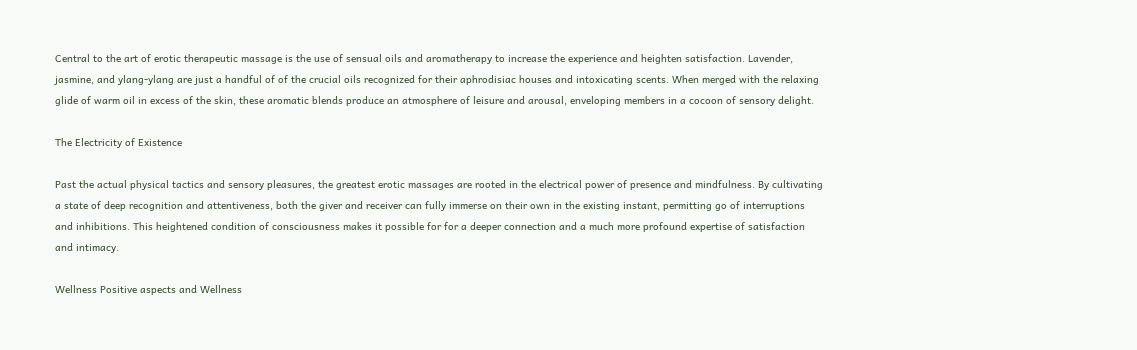Central to the art of erotic therapeutic massage is the use of sensual oils and aromatherapy to increase the experience and heighten satisfaction. Lavender, jasmine, and ylang-ylang are just a handful of of the crucial oils recognized for their aphrodisiac houses and intoxicating scents. When merged with the relaxing glide of warm oil in excess of the skin, these aromatic blends produce an atmosphere of leisure and arousal, enveloping members in a cocoon of sensory delight.

The Electricity of Existence

Past the actual physical tactics and sensory pleasures, the greatest erotic massages are rooted in the electrical power of presence and mindfulness. By cultivating a state of deep recognition and attentiveness, both the giver and receiver can fully immerse on their own in the existing instant, permitting go of interruptions and inhibitions. This heightened condition of consciousness makes it possible for for a deeper connection and a much more profound expertise of satisfaction and intimacy.

Wellness Positive aspects and Wellness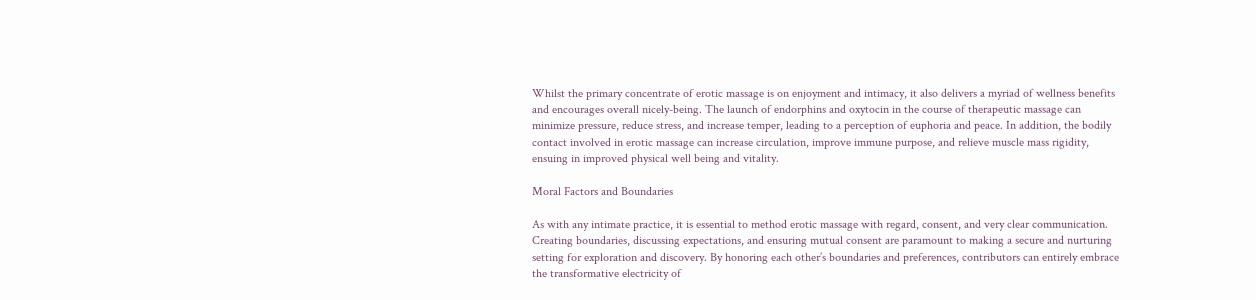Whilst the primary concentrate of erotic massage is on enjoyment and intimacy, it also delivers a myriad of wellness benefits and encourages overall nicely-being. The launch of endorphins and oxytocin in the course of therapeutic massage can minimize pressure, reduce stress, and increase temper, leading to a perception of euphoria and peace. In addition, the bodily contact involved in erotic massage can increase circulation, improve immune purpose, and relieve muscle mass rigidity, ensuing in improved physical well being and vitality.

Moral Factors and Boundaries

As with any intimate practice, it is essential to method erotic massage with regard, consent, and very clear communication. Creating boundaries, discussing expectations, and ensuring mutual consent are paramount to making a secure and nurturing setting for exploration and discovery. By honoring each other’s boundaries and preferences, contributors can entirely embrace the transformative electricity of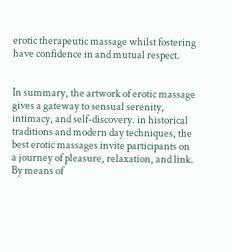erotic therapeutic massage whilst fostering have confidence in and mutual respect.


In summary, the artwork of erotic massage gives a gateway to sensual serenity, intimacy, and self-discovery. in historical traditions and modern day techniques, the best erotic massages invite participants on a journey of pleasure, relaxation, and link. By means of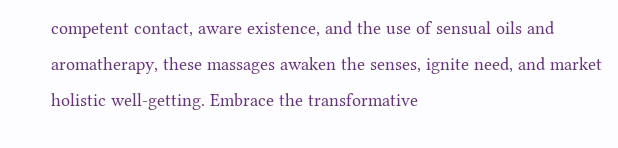competent contact, aware existence, and the use of sensual oils and aromatherapy, these massages awaken the senses, ignite need, and market holistic well-getting. Embrace the transformative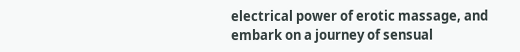electrical power of erotic massage, and embark on a journey of sensual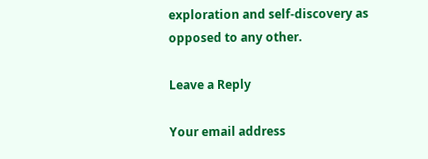exploration and self-discovery as opposed to any other.

Leave a Reply

Your email address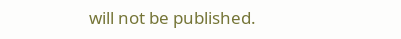will not be published.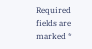Required fields are marked *